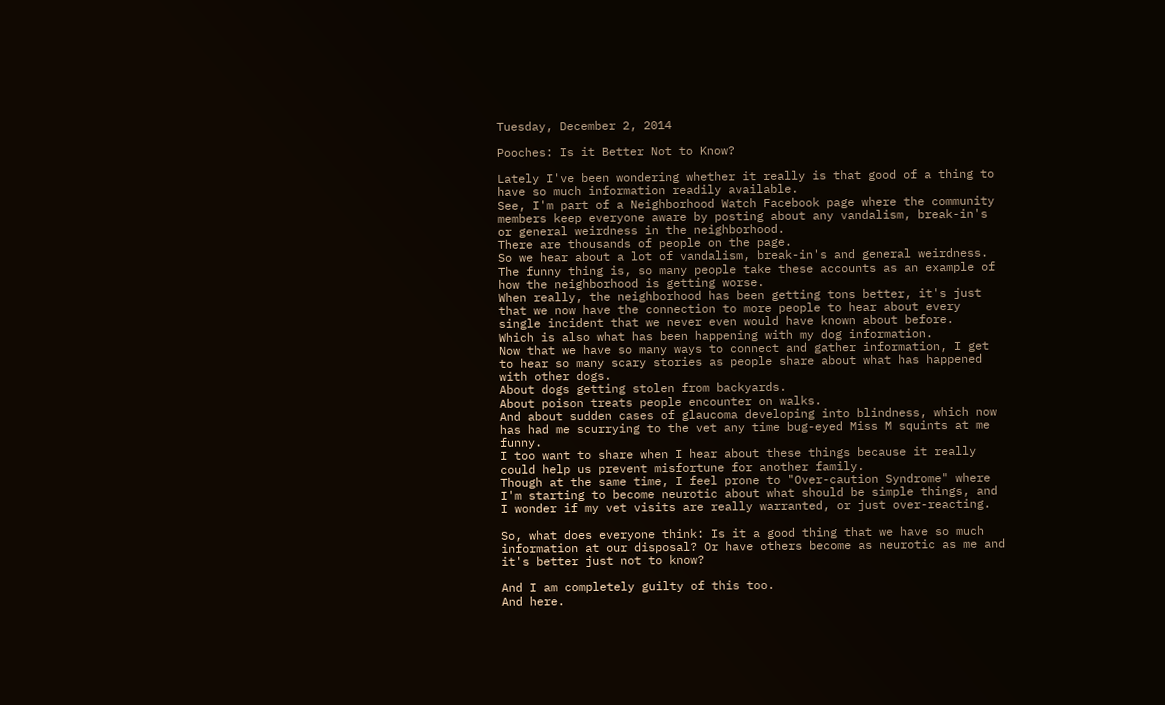Tuesday, December 2, 2014

Pooches: Is it Better Not to Know?

Lately I've been wondering whether it really is that good of a thing to have so much information readily available.
See, I'm part of a Neighborhood Watch Facebook page where the community members keep everyone aware by posting about any vandalism, break-in's or general weirdness in the neighborhood.
There are thousands of people on the page.
So we hear about a lot of vandalism, break-in's and general weirdness.
The funny thing is, so many people take these accounts as an example of how the neighborhood is getting worse.
When really, the neighborhood has been getting tons better, it's just that we now have the connection to more people to hear about every single incident that we never even would have known about before.
Which is also what has been happening with my dog information.
Now that we have so many ways to connect and gather information, I get to hear so many scary stories as people share about what has happened with other dogs.
About dogs getting stolen from backyards.
About poison treats people encounter on walks.
And about sudden cases of glaucoma developing into blindness, which now has had me scurrying to the vet any time bug-eyed Miss M squints at me funny.
I too want to share when I hear about these things because it really could help us prevent misfortune for another family.
Though at the same time, I feel prone to "Over-caution Syndrome" where I'm starting to become neurotic about what should be simple things, and I wonder if my vet visits are really warranted, or just over-reacting.

So, what does everyone think: Is it a good thing that we have so much information at our disposal? Or have others become as neurotic as me and it's better just not to know?

And I am completely guilty of this too.
And here.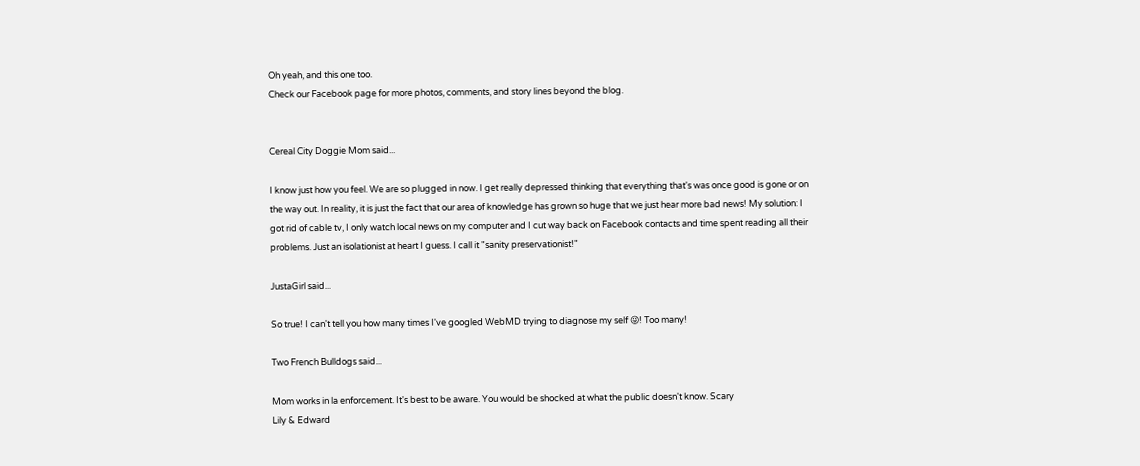Oh yeah, and this one too.
Check our Facebook page for more photos, comments, and story lines beyond the blog.


Cereal City Doggie Mom said...

I know just how you feel. We are so plugged in now. I get really depressed thinking that everything that's was once good is gone or on the way out. In reality, it is just the fact that our area of knowledge has grown so huge that we just hear more bad news! My solution: I got rid of cable tv, I only watch local news on my computer and I cut way back on Facebook contacts and time spent reading all their problems. Just an isolationist at heart I guess. I call it "sanity preservationist!"

JustaGirl said...

So true! I can't tell you how many times I've googled WebMD trying to diagnose my self 😜! Too many!

Two French Bulldogs said...

Mom works in la enforcement. It's best to be aware. You would be shocked at what the public doesn't know. Scary
Lily & Edward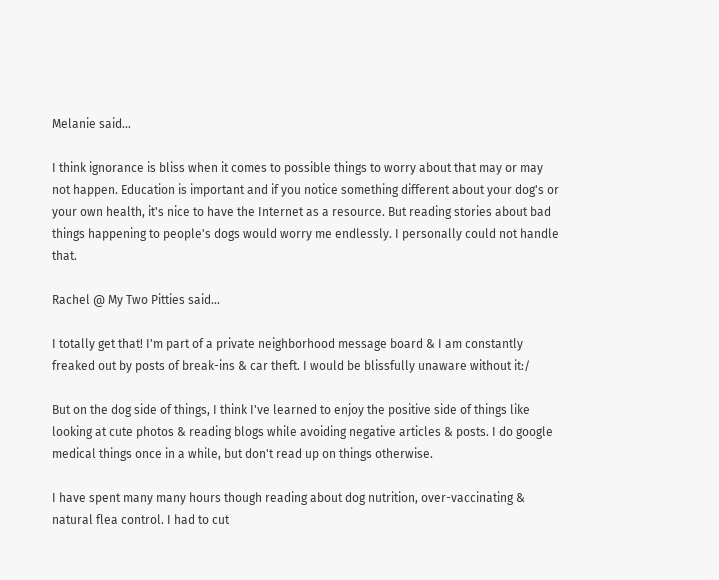Melanie said...

I think ignorance is bliss when it comes to possible things to worry about that may or may not happen. Education is important and if you notice something different about your dog's or your own health, it's nice to have the Internet as a resource. But reading stories about bad things happening to people's dogs would worry me endlessly. I personally could not handle that.

Rachel @ My Two Pitties said...

I totally get that! I'm part of a private neighborhood message board & I am constantly freaked out by posts of break-ins & car theft. I would be blissfully unaware without it:/

But on the dog side of things, I think I've learned to enjoy the positive side of things like looking at cute photos & reading blogs while avoiding negative articles & posts. I do google medical things once in a while, but don't read up on things otherwise.

I have spent many many hours though reading about dog nutrition, over-vaccinating & natural flea control. I had to cut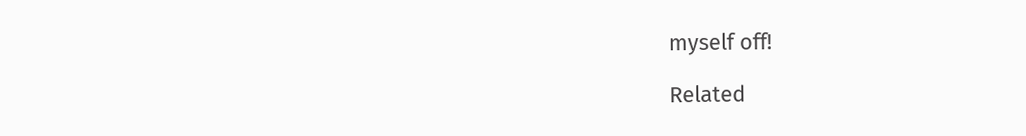myself off!

Related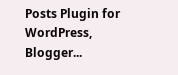Posts Plugin for WordPress, Blogger...